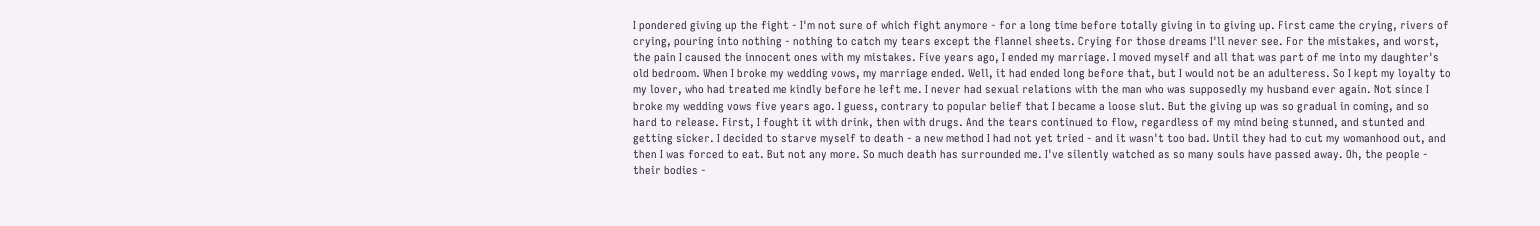I pondered giving up the fight - I'm not sure of which fight anymore - for a long time before totally giving in to giving up. First came the crying, rivers of crying, pouring into nothing - nothing to catch my tears except the flannel sheets. Crying for those dreams I'll never see. For the mistakes, and worst, the pain I caused the innocent ones with my mistakes. Five years ago, I ended my marriage. I moved myself and all that was part of me into my daughter's old bedroom. When I broke my wedding vows, my marriage ended. Well, it had ended long before that, but I would not be an adulteress. So I kept my loyalty to my lover, who had treated me kindly before he left me. I never had sexual relations with the man who was supposedly my husband ever again. Not since I broke my wedding vows five years ago. I guess, contrary to popular belief that I became a loose slut. But the giving up was so gradual in coming, and so hard to release. First, I fought it with drink, then with drugs. And the tears continued to flow, regardless of my mind being stunned, and stunted and getting sicker. I decided to starve myself to death - a new method I had not yet tried - and it wasn't too bad. Until they had to cut my womanhood out, and then I was forced to eat. But not any more. So much death has surrounded me. I've silently watched as so many souls have passed away. Oh, the people - their bodies -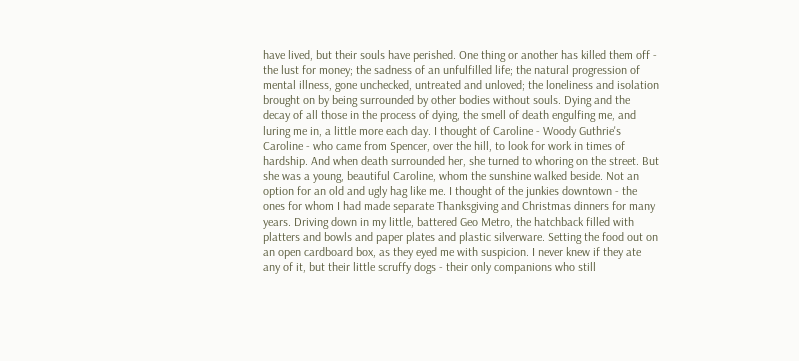have lived, but their souls have perished. One thing or another has killed them off - the lust for money; the sadness of an unfulfilled life; the natural progression of mental illness, gone unchecked, untreated and unloved; the loneliness and isolation brought on by being surrounded by other bodies without souls. Dying and the decay of all those in the process of dying, the smell of death engulfing me, and luring me in, a little more each day. I thought of Caroline - Woody Guthrie's Caroline - who came from Spencer, over the hill, to look for work in times of hardship. And when death surrounded her, she turned to whoring on the street. But she was a young, beautiful Caroline, whom the sunshine walked beside. Not an option for an old and ugly hag like me. I thought of the junkies downtown - the ones for whom I had made separate Thanksgiving and Christmas dinners for many years. Driving down in my little, battered Geo Metro, the hatchback filled with platters and bowls and paper plates and plastic silverware. Setting the food out on an open cardboard box, as they eyed me with suspicion. I never knew if they ate any of it, but their little scruffy dogs - their only companions who still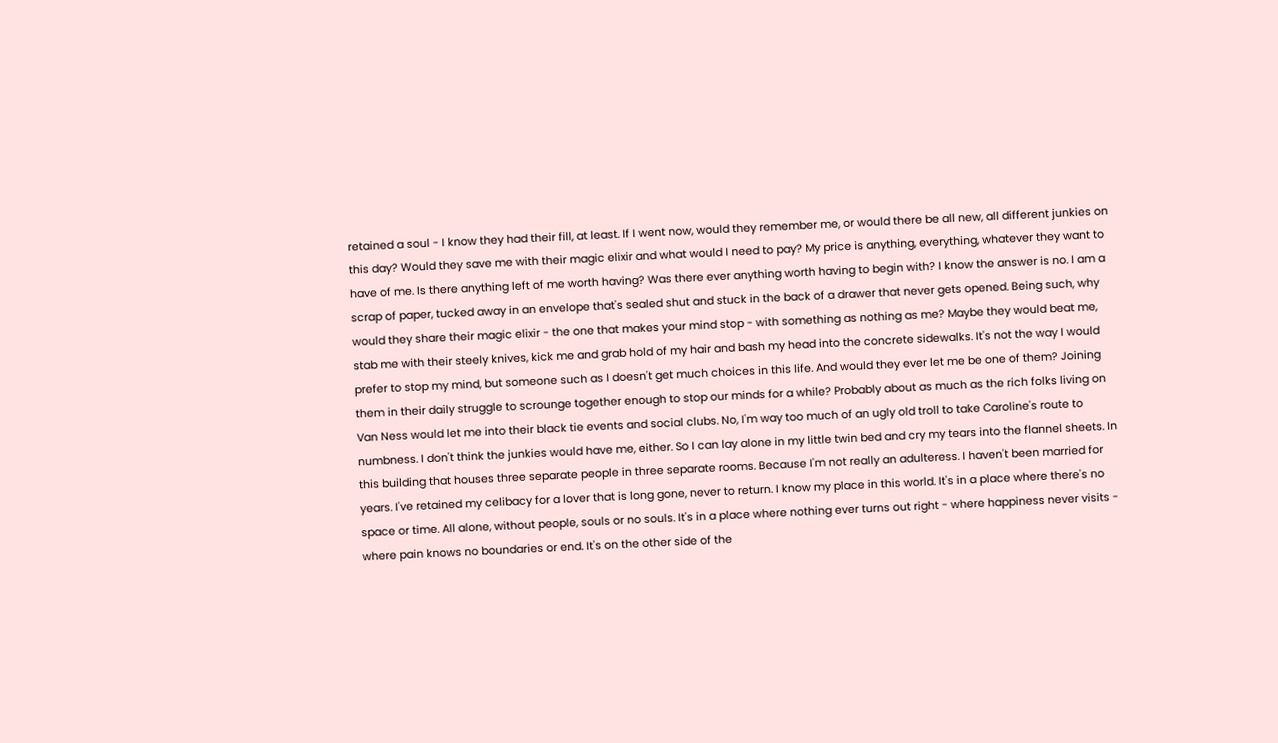retained a soul - I know they had their fill, at least. If I went now, would they remember me, or would there be all new, all different junkies on this day? Would they save me with their magic elixir and what would I need to pay? My price is anything, everything, whatever they want to have of me. Is there anything left of me worth having? Was there ever anything worth having to begin with? I know the answer is no. I am a scrap of paper, tucked away in an envelope that's sealed shut and stuck in the back of a drawer that never gets opened. Being such, why would they share their magic elixir - the one that makes your mind stop - with something as nothing as me? Maybe they would beat me, stab me with their steely knives, kick me and grab hold of my hair and bash my head into the concrete sidewalks. It's not the way I would prefer to stop my mind, but someone such as I doesn't get much choices in this life. And would they ever let me be one of them? Joining them in their daily struggle to scrounge together enough to stop our minds for a while? Probably about as much as the rich folks living on Van Ness would let me into their black tie events and social clubs. No, I'm way too much of an ugly old troll to take Caroline's route to numbness. I don't think the junkies would have me, either. So I can lay alone in my little twin bed and cry my tears into the flannel sheets. In this building that houses three separate people in three separate rooms. Because I'm not really an adulteress. I haven't been married for years. I've retained my celibacy for a lover that is long gone, never to return. I know my place in this world. It's in a place where there's no space or time. All alone, without people, souls or no souls. It's in a place where nothing ever turns out right - where happiness never visits - where pain knows no boundaries or end. It's on the other side of the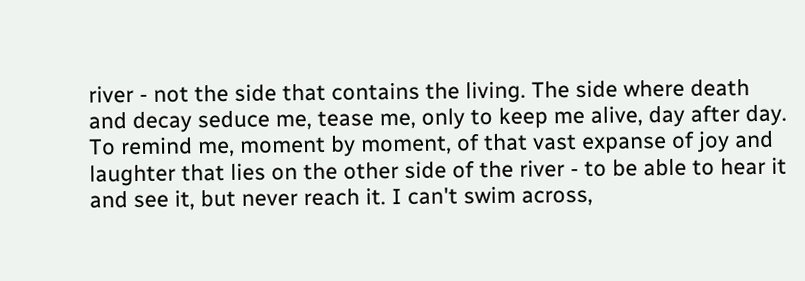river - not the side that contains the living. The side where death and decay seduce me, tease me, only to keep me alive, day after day. To remind me, moment by moment, of that vast expanse of joy and laughter that lies on the other side of the river - to be able to hear it and see it, but never reach it. I can't swim across,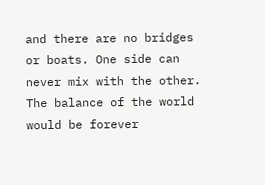and there are no bridges or boats. One side can never mix with the other. The balance of the world would be forever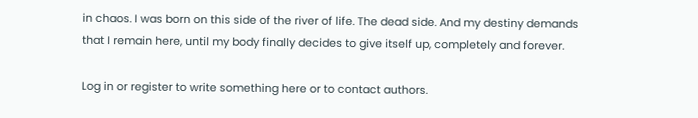in chaos. I was born on this side of the river of life. The dead side. And my destiny demands that I remain here, until my body finally decides to give itself up, completely and forever.

Log in or register to write something here or to contact authors.